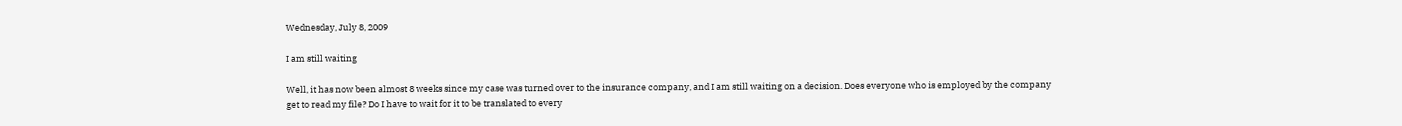Wednesday, July 8, 2009

I am still waiting

Well, it has now been almost 8 weeks since my case was turned over to the insurance company, and I am still waiting on a decision. Does everyone who is employed by the company get to read my file? Do I have to wait for it to be translated to every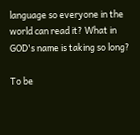language so everyone in the world can read it? What in GOD's name is taking so long?

To be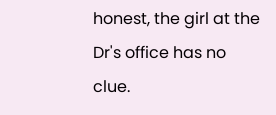honest, the girl at the Dr's office has no clue.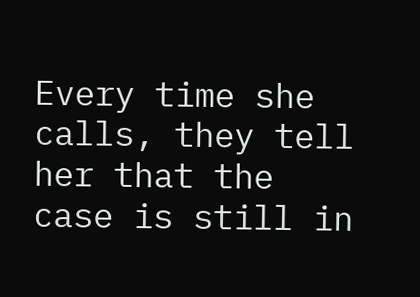Every time she calls, they tell her that the case is still in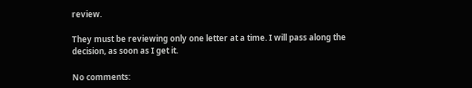review.

They must be reviewing only one letter at a time. I will pass along the decision, as soon as I get it.

No comments: